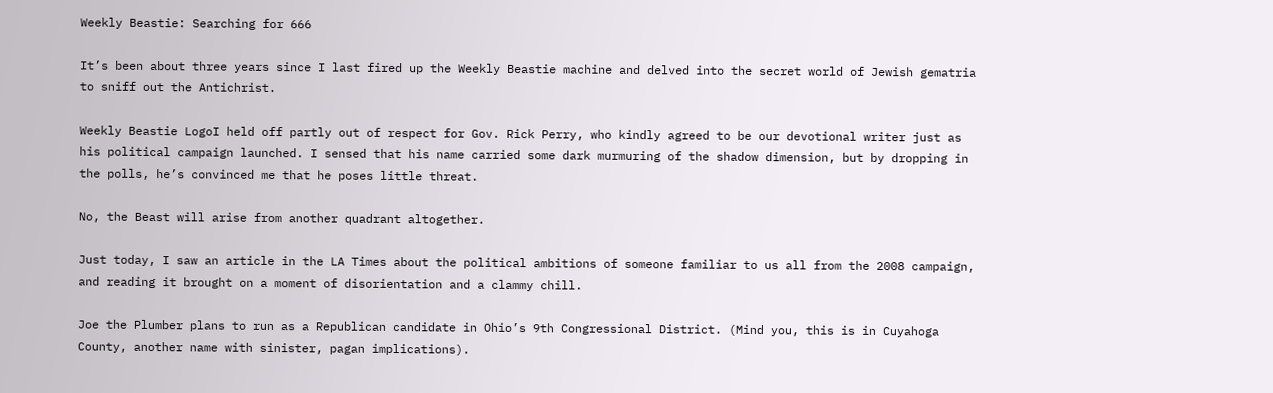Weekly Beastie: Searching for 666

It’s been about three years since I last fired up the Weekly Beastie machine and delved into the secret world of Jewish gematria to sniff out the Antichrist.

Weekly Beastie LogoI held off partly out of respect for Gov. Rick Perry, who kindly agreed to be our devotional writer just as his political campaign launched. I sensed that his name carried some dark murmuring of the shadow dimension, but by dropping in the polls, he’s convinced me that he poses little threat.

No, the Beast will arise from another quadrant altogether.

Just today, I saw an article in the LA Times about the political ambitions of someone familiar to us all from the 2008 campaign, and reading it brought on a moment of disorientation and a clammy chill.

Joe the Plumber plans to run as a Republican candidate in Ohio’s 9th Congressional District. (Mind you, this is in Cuyahoga County, another name with sinister, pagan implications).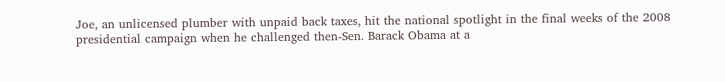Joe, an unlicensed plumber with unpaid back taxes, hit the national spotlight in the final weeks of the 2008 presidential campaign when he challenged then-Sen. Barack Obama at a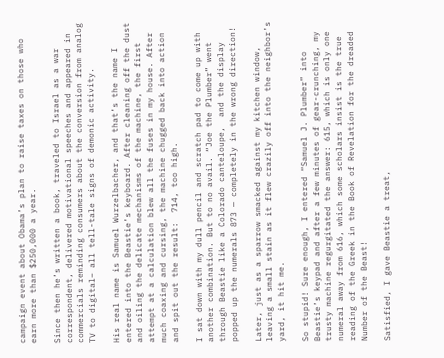campaign event about Obama’s plan to raise taxes on those who earn more than $250,000 a year.

Since then he’s written a book, traveled to Israel as a war correspondent, delivered motivational speeches and appeared in commercials reminding consumers about the conversion from analog TV to digital– all tell-tale signs of demonic activity.

His real name is Samuel Wurzelbacher, and that’s the name I entered into the Beastie’s keyboard. After cleaning off the dust and oiling the delicate mechanisms of the machine, the first attempt at a calculation blew all the fuses in my house. After much coaxing and cursing, the machine chugged back into action and spit out the result:  714, too high.

I sat down with my dull pencil and scratch pad to come up with another combination. But to no avail. “Joe the Plumber” went through Beastie like a Colorado canteloupe,  and the display popped up the numerals 873 — completely in the wrong direction!

Later, just as a sparrow smacked against my kitchen window, leaving a small stain as it flew crazily off into the neighbor’s yard, it hit me.

So stupid! Sure enough, I entered “Samuel J. Plumber” into Beastie’s keypad and after a few minutes of gear-crunching, my trusty machine regurgitated the answer: 615, which is only one numeral away from 616, which some scholars insist is the true reading of the Greek in the Book of Revelation for the dreaded Number of the Beast!

Satisfied, I gave Beastie a treat,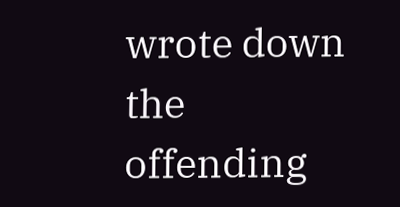wrote down the offending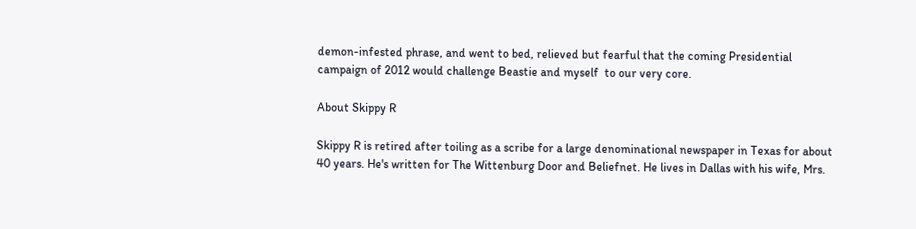demon-infested phrase, and went to bed, relieved but fearful that the coming Presidential campaign of 2012 would challenge Beastie and myself  to our very core.

About Skippy R

Skippy R is retired after toiling as a scribe for a large denominational newspaper in Texas for about 40 years. He's written for The Wittenburg Door and Beliefnet. He lives in Dallas with his wife, Mrs.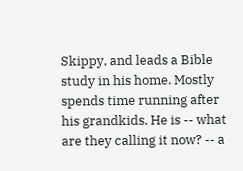Skippy, and leads a Bible study in his home. Mostly spends time running after his grandkids. He is -- what are they calling it now? -- a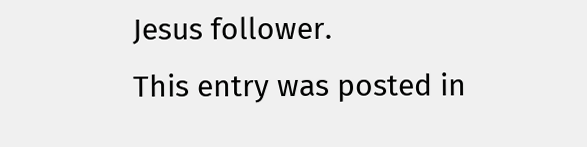Jesus follower.
This entry was posted in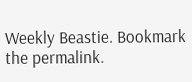Weekly Beastie. Bookmark the permalink.